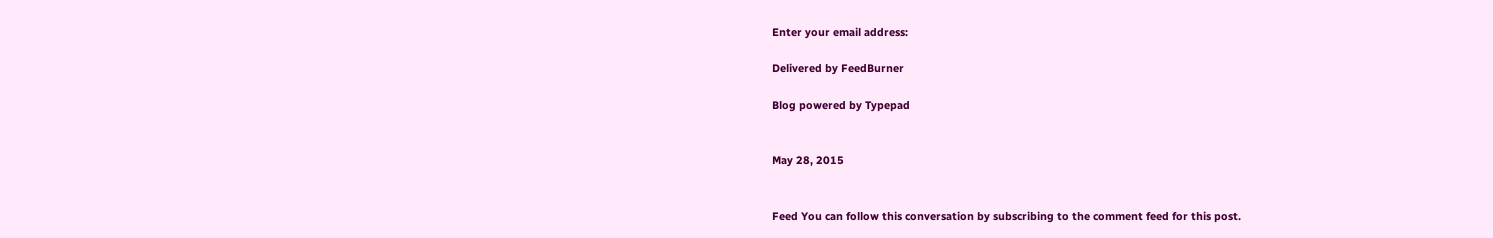Enter your email address:

Delivered by FeedBurner

Blog powered by Typepad


May 28, 2015


Feed You can follow this conversation by subscribing to the comment feed for this post.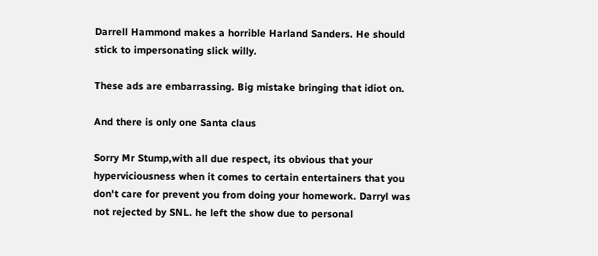Darrell Hammond makes a horrible Harland Sanders. He should stick to impersonating slick willy.

These ads are embarrassing. Big mistake bringing that idiot on.

And there is only one Santa claus

Sorry Mr Stump,with all due respect, its obvious that your hyperviciousness when it comes to certain entertainers that you don't care for prevent you from doing your homework. Darryl was not rejected by SNL. he left the show due to personal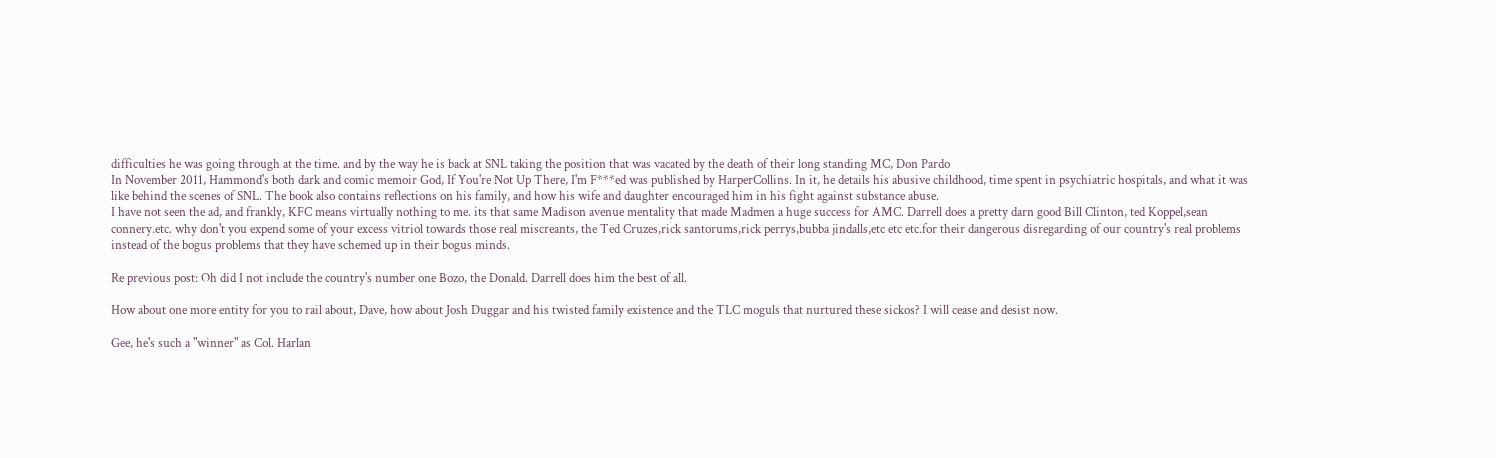difficulties he was going through at the time. and by the way he is back at SNL taking the position that was vacated by the death of their long standing MC, Don Pardo
In November 2011, Hammond's both dark and comic memoir God, If You're Not Up There, I'm F***ed was published by HarperCollins. In it, he details his abusive childhood, time spent in psychiatric hospitals, and what it was like behind the scenes of SNL. The book also contains reflections on his family, and how his wife and daughter encouraged him in his fight against substance abuse.
I have not seen the ad, and frankly, KFC means virtually nothing to me. its that same Madison avenue mentality that made Madmen a huge success for AMC. Darrell does a pretty darn good Bill Clinton, ted Koppel,sean connery.etc. why don't you expend some of your excess vitriol towards those real miscreants, the Ted Cruzes,rick santorums,rick perrys,bubba jindalls,etc etc etc.for their dangerous disregarding of our country's real problems instead of the bogus problems that they have schemed up in their bogus minds.

Re previous post: Oh did I not include the country's number one Bozo, the Donald. Darrell does him the best of all.

How about one more entity for you to rail about, Dave, how about Josh Duggar and his twisted family existence and the TLC moguls that nurtured these sickos? I will cease and desist now.

Gee, he's such a "winner" as Col. Harlan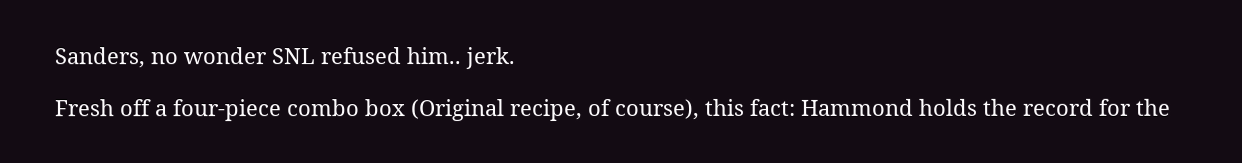Sanders, no wonder SNL refused him.. jerk.

Fresh off a four-piece combo box (Original recipe, of course), this fact: Hammond holds the record for the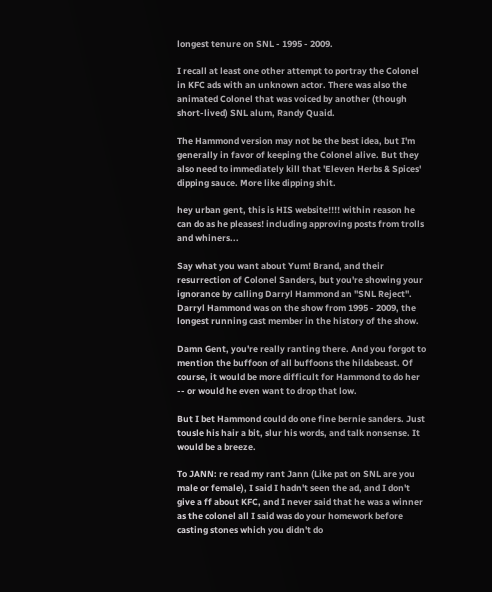longest tenure on SNL - 1995 - 2009.

I recall at least one other attempt to portray the Colonel in KFC ads with an unknown actor. There was also the animated Colonel that was voiced by another (though short-lived) SNL alum, Randy Quaid.

The Hammond version may not be the best idea, but I'm generally in favor of keeping the Colonel alive. But they also need to immediately kill that 'Eleven Herbs & Spices' dipping sauce. More like dipping shit.

hey urban gent, this is HIS website!!!! within reason he can do as he pleases! including approving posts from trolls and whiners...

Say what you want about Yum! Brand, and their resurrection of Colonel Sanders, but you're showing your ignorance by calling Darryl Hammond an "SNL Reject". Darryl Hammond was on the show from 1995 - 2009, the longest running cast member in the history of the show.

Damn Gent, you're really ranting there. And you forgot to mention the buffoon of all buffoons the hildabeast. Of course, it would be more difficult for Hammond to do her -- or would he even want to drop that low.

But I bet Hammond could do one fine bernie sanders. Just tousle his hair a bit, slur his words, and talk nonsense. It would be a breeze.

To JANN: re read my rant Jann (Like pat on SNL are you male or female), I said I hadn't seen the ad, and I don't give a ff about KFC, and I never said that he was a winner as the colonel all I said was do your homework before casting stones which you didn't do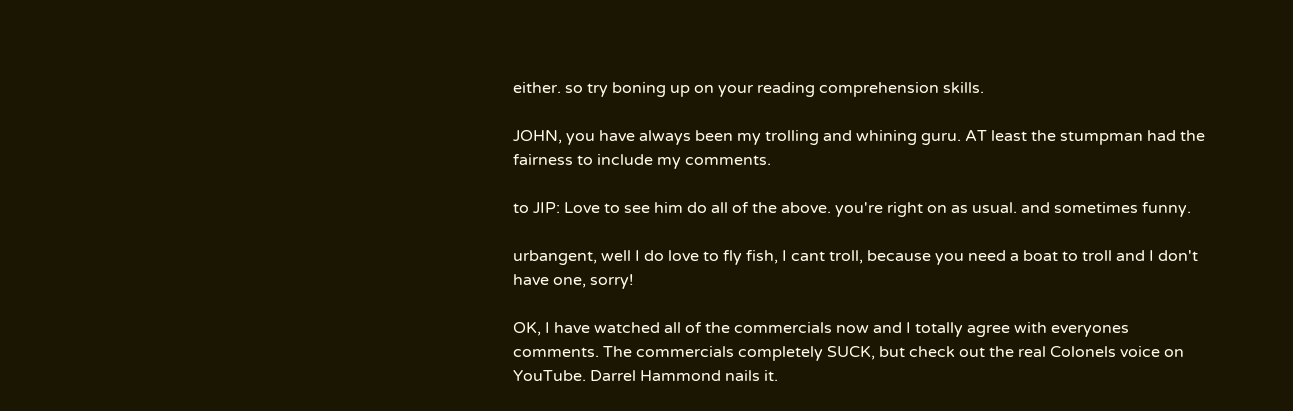either. so try boning up on your reading comprehension skills.

JOHN, you have always been my trolling and whining guru. AT least the stumpman had the fairness to include my comments.

to JIP: Love to see him do all of the above. you're right on as usual. and sometimes funny.

urbangent, well I do love to fly fish, I cant troll, because you need a boat to troll and I don't have one, sorry!

OK, I have watched all of the commercials now and I totally agree with everyones comments. The commercials completely SUCK, but check out the real Colonels voice on YouTube. Darrel Hammond nails it.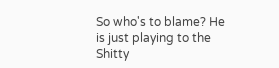So who's to blame? He is just playing to the Shitty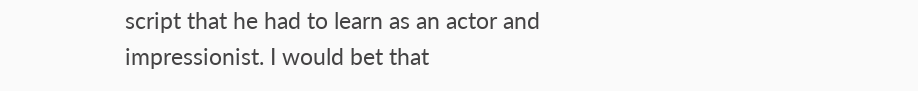script that he had to learn as an actor and impressionist. I would bet that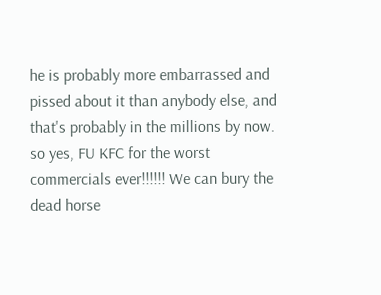he is probably more embarrassed and pissed about it than anybody else, and that's probably in the millions by now. so yes, FU KFC for the worst commercials ever!!!!!! We can bury the dead horse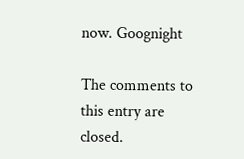now. Goognight

The comments to this entry are closed.